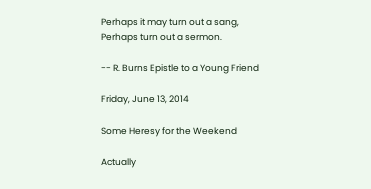Perhaps it may turn out a sang,
Perhaps turn out a sermon.

-- R. Burns Epistle to a Young Friend

Friday, June 13, 2014

Some Heresy for the Weekend

Actually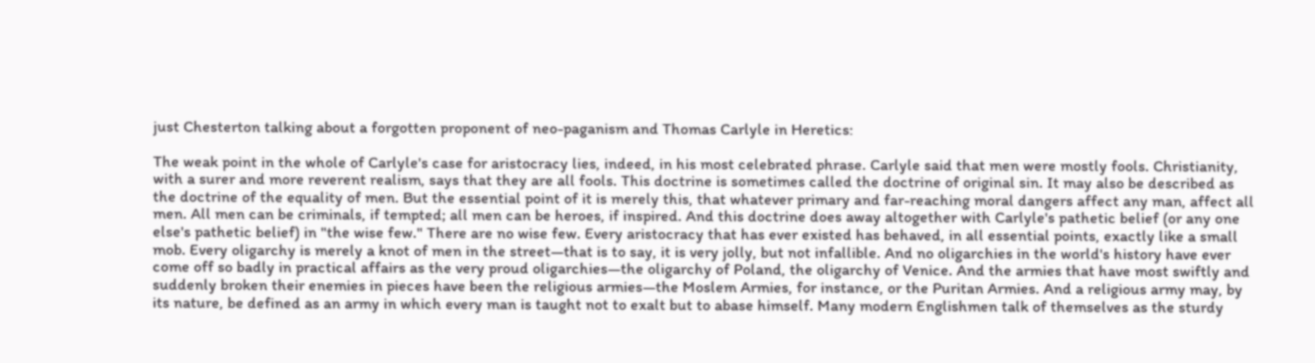just Chesterton talking about a forgotten proponent of neo-paganism and Thomas Carlyle in Heretics:

The weak point in the whole of Carlyle's case for aristocracy lies, indeed, in his most celebrated phrase. Carlyle said that men were mostly fools. Christianity, with a surer and more reverent realism, says that they are all fools. This doctrine is sometimes called the doctrine of original sin. It may also be described as the doctrine of the equality of men. But the essential point of it is merely this, that whatever primary and far-reaching moral dangers affect any man, affect all men. All men can be criminals, if tempted; all men can be heroes, if inspired. And this doctrine does away altogether with Carlyle's pathetic belief (or any one else's pathetic belief) in "the wise few." There are no wise few. Every aristocracy that has ever existed has behaved, in all essential points, exactly like a small mob. Every oligarchy is merely a knot of men in the street—that is to say, it is very jolly, but not infallible. And no oligarchies in the world's history have ever come off so badly in practical affairs as the very proud oligarchies—the oligarchy of Poland, the oligarchy of Venice. And the armies that have most swiftly and suddenly broken their enemies in pieces have been the religious armies—the Moslem Armies, for instance, or the Puritan Armies. And a religious army may, by its nature, be defined as an army in which every man is taught not to exalt but to abase himself. Many modern Englishmen talk of themselves as the sturdy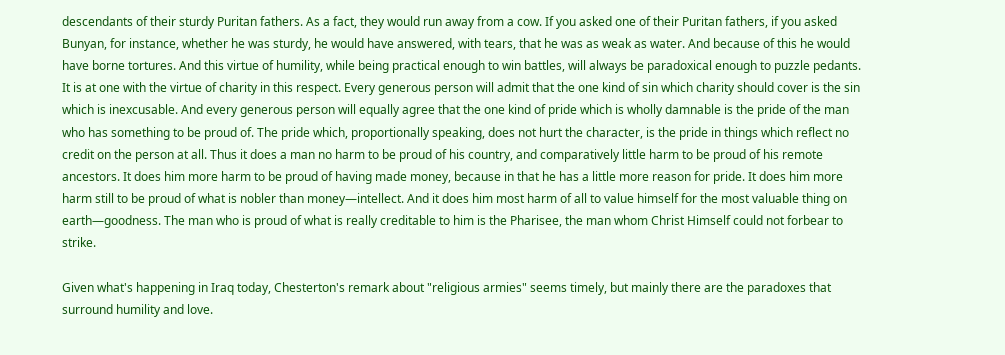descendants of their sturdy Puritan fathers. As a fact, they would run away from a cow. If you asked one of their Puritan fathers, if you asked Bunyan, for instance, whether he was sturdy, he would have answered, with tears, that he was as weak as water. And because of this he would have borne tortures. And this virtue of humility, while being practical enough to win battles, will always be paradoxical enough to puzzle pedants. It is at one with the virtue of charity in this respect. Every generous person will admit that the one kind of sin which charity should cover is the sin which is inexcusable. And every generous person will equally agree that the one kind of pride which is wholly damnable is the pride of the man who has something to be proud of. The pride which, proportionally speaking, does not hurt the character, is the pride in things which reflect no credit on the person at all. Thus it does a man no harm to be proud of his country, and comparatively little harm to be proud of his remote ancestors. It does him more harm to be proud of having made money, because in that he has a little more reason for pride. It does him more harm still to be proud of what is nobler than money—intellect. And it does him most harm of all to value himself for the most valuable thing on earth—goodness. The man who is proud of what is really creditable to him is the Pharisee, the man whom Christ Himself could not forbear to strike.

Given what's happening in Iraq today, Chesterton's remark about "religious armies" seems timely, but mainly there are the paradoxes that surround humility and love.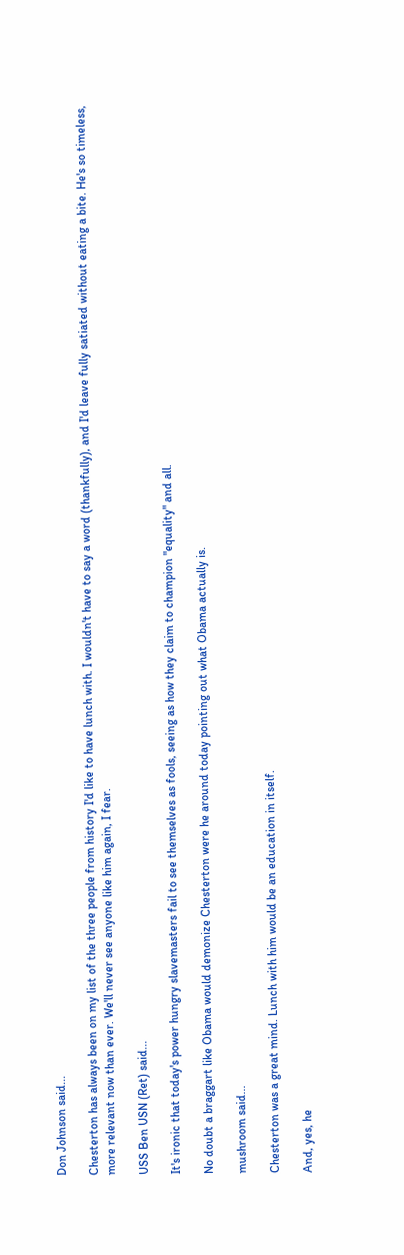Don Johnson said...

Chesterton has always been on my list of the three people from history I'd like to have lunch with. I wouldn't have to say a word (thankfully), and I'd leave fully satiated without eating a bite. He's so timeless, more relevant now than ever. We'll never see anyone like him again, I fear.

USS Ben USN (Ret) said...

It's ironic that today's power hungry slavemasters fail to see themselves as fools, seeing as how they claim to champion "equality" and all.

No doubt a braggart like Obama would demonize Chesterton were he around today pointing out what Obama actually is.

mushroom said...

Chesterton was a great mind. Lunch with him would be an education in itself.

And, yes, he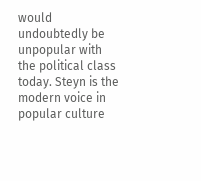would undoubtedly be unpopular with the political class today. Steyn is the modern voice in popular culture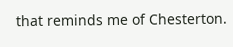that reminds me of Chesterton.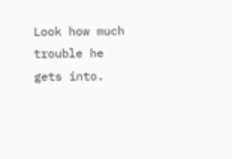Look how much trouble he gets into.